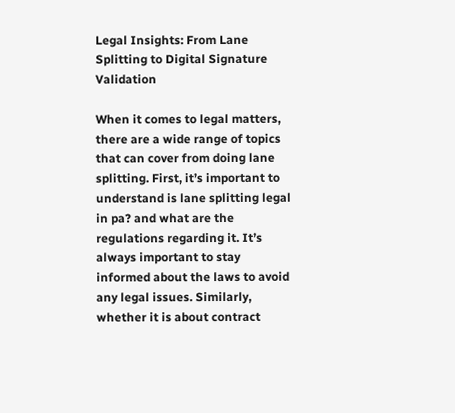Legal Insights: From Lane Splitting to Digital Signature Validation

When it comes to legal matters, there are a wide range of topics that can cover from doing lane splitting. First, it’s important to understand is lane splitting legal in pa? and what are the regulations regarding it. It’s always important to stay informed about the laws to avoid any legal issues. Similarly, whether it is about contract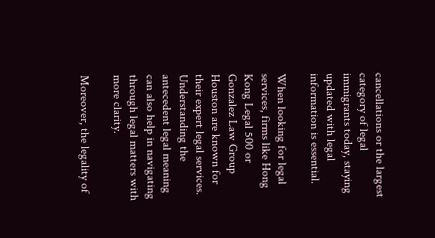cancellations or the largest category of legal immigrants today, staying updated with legal information is essential.

When looking for legal services, firms like Hong Kong Legal 500 or Gonzalez Law Group Houston are known for their expert legal services. Understanding the antecedent legal meaning can also help in navigating through legal matters with more clarity.

Moreover, the legality of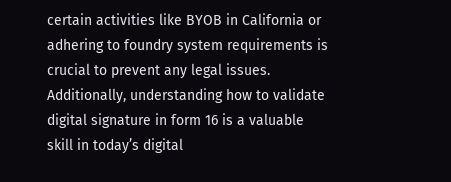certain activities like BYOB in California or adhering to foundry system requirements is crucial to prevent any legal issues. Additionally, understanding how to validate digital signature in form 16 is a valuable skill in today’s digital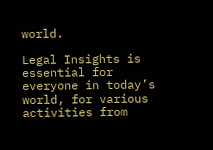world.

Legal Insights is essential for everyone in today’s world, for various activities from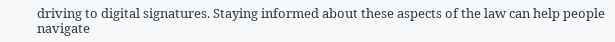driving to digital signatures. Staying informed about these aspects of the law can help people navigate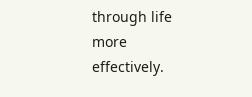through life more effectively.